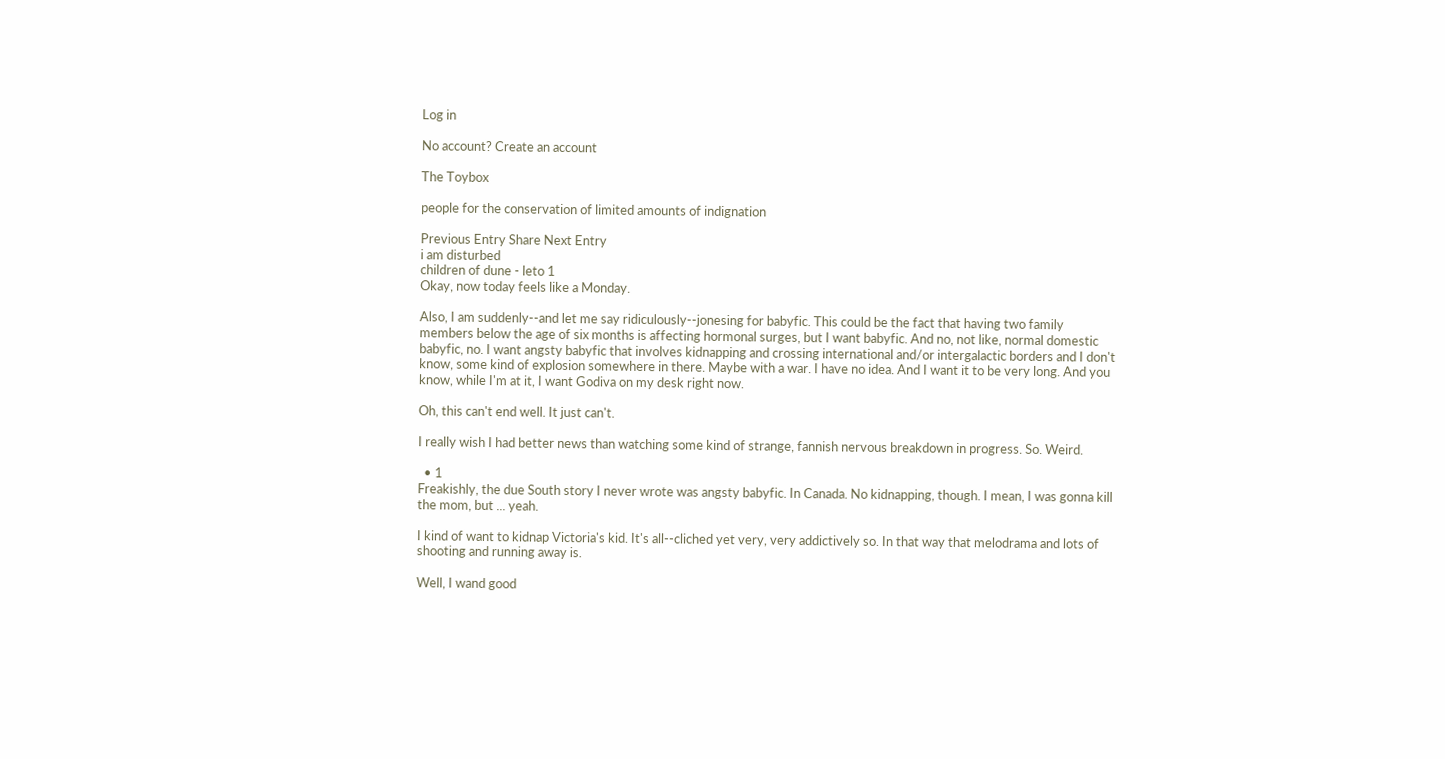Log in

No account? Create an account

The Toybox

people for the conservation of limited amounts of indignation

Previous Entry Share Next Entry
i am disturbed
children of dune - leto 1
Okay, now today feels like a Monday.

Also, I am suddenly--and let me say ridiculously--jonesing for babyfic. This could be the fact that having two family members below the age of six months is affecting hormonal surges, but I want babyfic. And no, not like, normal domestic babyfic, no. I want angsty babyfic that involves kidnapping and crossing international and/or intergalactic borders and I don't know, some kind of explosion somewhere in there. Maybe with a war. I have no idea. And I want it to be very long. And you know, while I'm at it, I want Godiva on my desk right now.

Oh, this can't end well. It just can't.

I really wish I had better news than watching some kind of strange, fannish nervous breakdown in progress. So. Weird.

  • 1
Freakishly, the due South story I never wrote was angsty babyfic. In Canada. No kidnapping, though. I mean, I was gonna kill the mom, but ... yeah.

I kind of want to kidnap Victoria's kid. It's all--cliched yet very, very addictively so. In that way that melodrama and lots of shooting and running away is.

Well, I wand good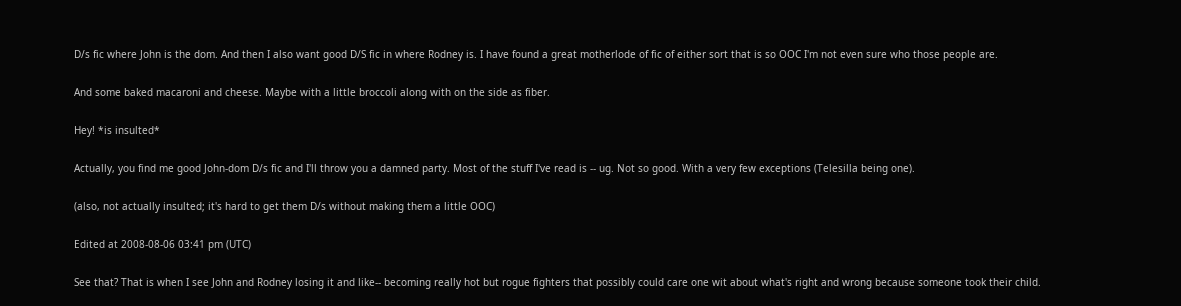D/s fic where John is the dom. And then I also want good D/S fic in where Rodney is. I have found a great motherlode of fic of either sort that is so OOC I'm not even sure who those people are.

And some baked macaroni and cheese. Maybe with a little broccoli along with on the side as fiber.

Hey! *is insulted*

Actually, you find me good John-dom D/s fic and I'll throw you a damned party. Most of the stuff I've read is -- ug. Not so good. With a very few exceptions (Telesilla being one).

(also, not actually insulted; it's hard to get them D/s without making them a little OOC)

Edited at 2008-08-06 03:41 pm (UTC)

See that? That is when I see John and Rodney losing it and like-- becoming really hot but rogue fighters that possibly could care one wit about what's right and wrong because someone took their child.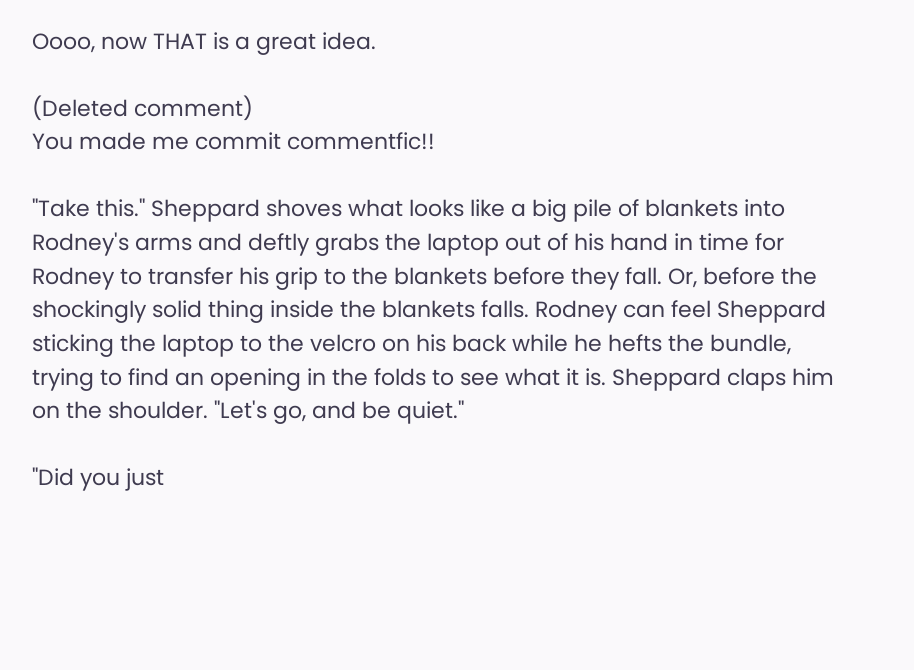Oooo, now THAT is a great idea.

(Deleted comment)
You made me commit commentfic!!

"Take this." Sheppard shoves what looks like a big pile of blankets into Rodney's arms and deftly grabs the laptop out of his hand in time for Rodney to transfer his grip to the blankets before they fall. Or, before the shockingly solid thing inside the blankets falls. Rodney can feel Sheppard sticking the laptop to the velcro on his back while he hefts the bundle, trying to find an opening in the folds to see what it is. Sheppard claps him on the shoulder. "Let's go, and be quiet."

"Did you just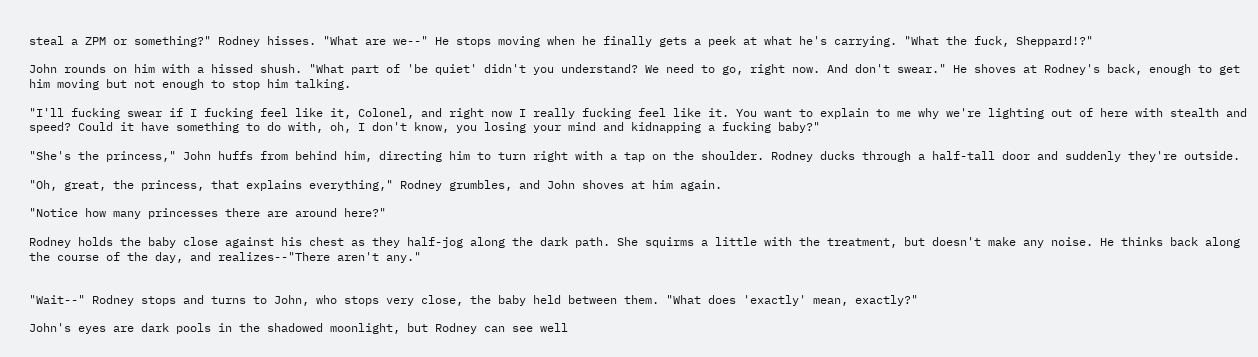steal a ZPM or something?" Rodney hisses. "What are we--" He stops moving when he finally gets a peek at what he's carrying. "What the fuck, Sheppard!?"

John rounds on him with a hissed shush. "What part of 'be quiet' didn't you understand? We need to go, right now. And don't swear." He shoves at Rodney's back, enough to get him moving but not enough to stop him talking.

"I'll fucking swear if I fucking feel like it, Colonel, and right now I really fucking feel like it. You want to explain to me why we're lighting out of here with stealth and speed? Could it have something to do with, oh, I don't know, you losing your mind and kidnapping a fucking baby?"

"She's the princess," John huffs from behind him, directing him to turn right with a tap on the shoulder. Rodney ducks through a half-tall door and suddenly they're outside.

"Oh, great, the princess, that explains everything," Rodney grumbles, and John shoves at him again.

"Notice how many princesses there are around here?"

Rodney holds the baby close against his chest as they half-jog along the dark path. She squirms a little with the treatment, but doesn't make any noise. He thinks back along the course of the day, and realizes--"There aren't any."


"Wait--" Rodney stops and turns to John, who stops very close, the baby held between them. "What does 'exactly' mean, exactly?"

John's eyes are dark pools in the shadowed moonlight, but Rodney can see well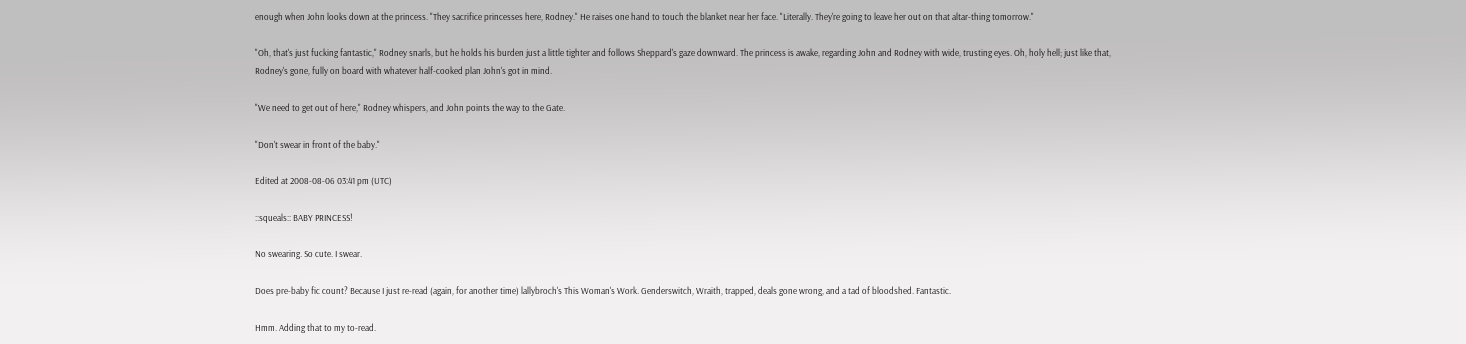enough when John looks down at the princess. "They sacrifice princesses here, Rodney." He raises one hand to touch the blanket near her face. "Literally. They're going to leave her out on that altar-thing tomorrow."

"Oh, that's just fucking fantastic," Rodney snarls, but he holds his burden just a little tighter and follows Sheppard's gaze downward. The princess is awake, regarding John and Rodney with wide, trusting eyes. Oh, holy hell; just like that, Rodney's gone, fully on board with whatever half-cooked plan John's got in mind.

"We need to get out of here," Rodney whispers, and John points the way to the Gate.

"Don't swear in front of the baby."

Edited at 2008-08-06 03:41 pm (UTC)

::squeals:: BABY PRINCESS!

No swearing. So cute. I swear.

Does pre-baby fic count? Because I just re-read (again, for another time) lallybroch's This Woman's Work. Genderswitch, Wraith, trapped, deals gone wrong, and a tad of bloodshed. Fantastic.

Hmm. Adding that to my to-read.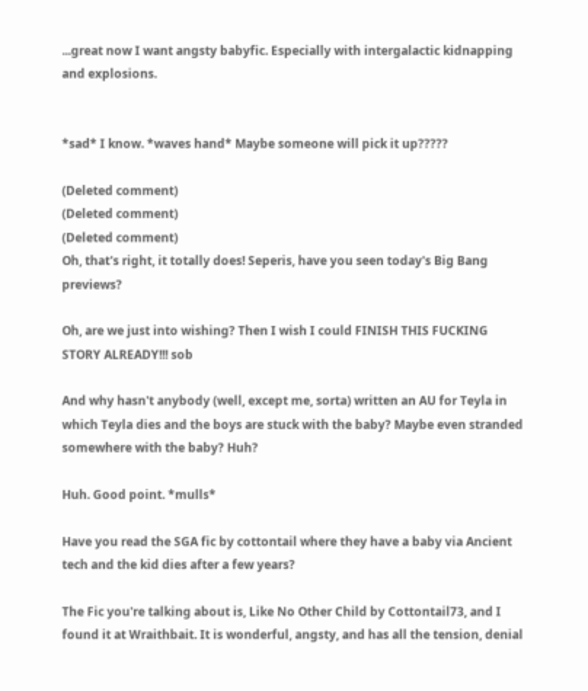...great now I want angsty babyfic. Especially with intergalactic kidnapping and explosions.


*sad* I know. *waves hand* Maybe someone will pick it up?????

(Deleted comment)
(Deleted comment)
(Deleted comment)
Oh, that's right, it totally does! Seperis, have you seen today's Big Bang previews?

Oh, are we just into wishing? Then I wish I could FINISH THIS FUCKING STORY ALREADY!!! sob

And why hasn't anybody (well, except me, sorta) written an AU for Teyla in which Teyla dies and the boys are stuck with the baby? Maybe even stranded somewhere with the baby? Huh?

Huh. Good point. *mulls*

Have you read the SGA fic by cottontail where they have a baby via Ancient tech and the kid dies after a few years?

The Fic you're talking about is, Like No Other Child by Cottontail73, and I found it at Wraithbait. It is wonderful, angsty, and has all the tension, denial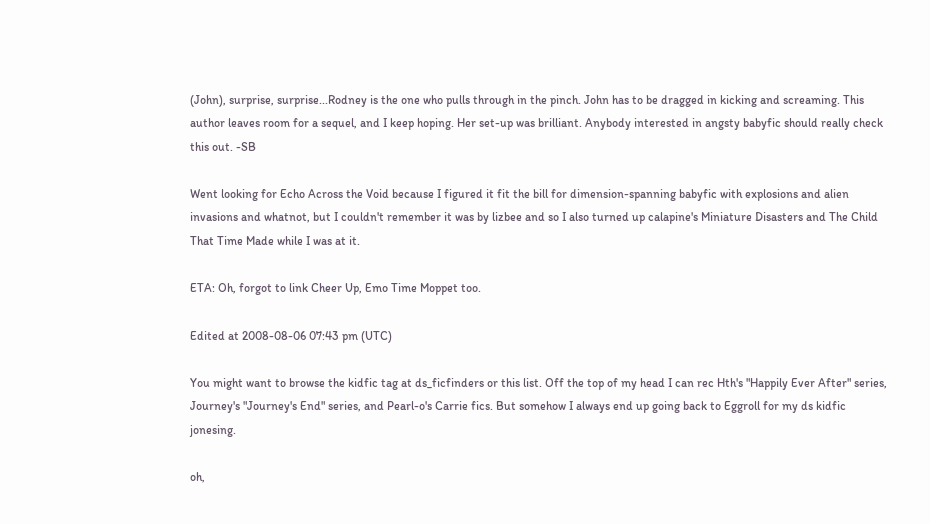(John), surprise, surprise...Rodney is the one who pulls through in the pinch. John has to be dragged in kicking and screaming. This author leaves room for a sequel, and I keep hoping. Her set-up was brilliant. Anybody interested in angsty babyfic should really check this out. -SB

Went looking for Echo Across the Void because I figured it fit the bill for dimension-spanning babyfic with explosions and alien invasions and whatnot, but I couldn't remember it was by lizbee and so I also turned up calapine's Miniature Disasters and The Child That Time Made while I was at it.

ETA: Oh, forgot to link Cheer Up, Emo Time Moppet too.

Edited at 2008-08-06 07:43 pm (UTC)

You might want to browse the kidfic tag at ds_ficfinders or this list. Off the top of my head I can rec Hth's "Happily Ever After" series, Journey's "Journey's End" series, and Pearl-o's Carrie fics. But somehow I always end up going back to Eggroll for my ds kidfic jonesing.

oh,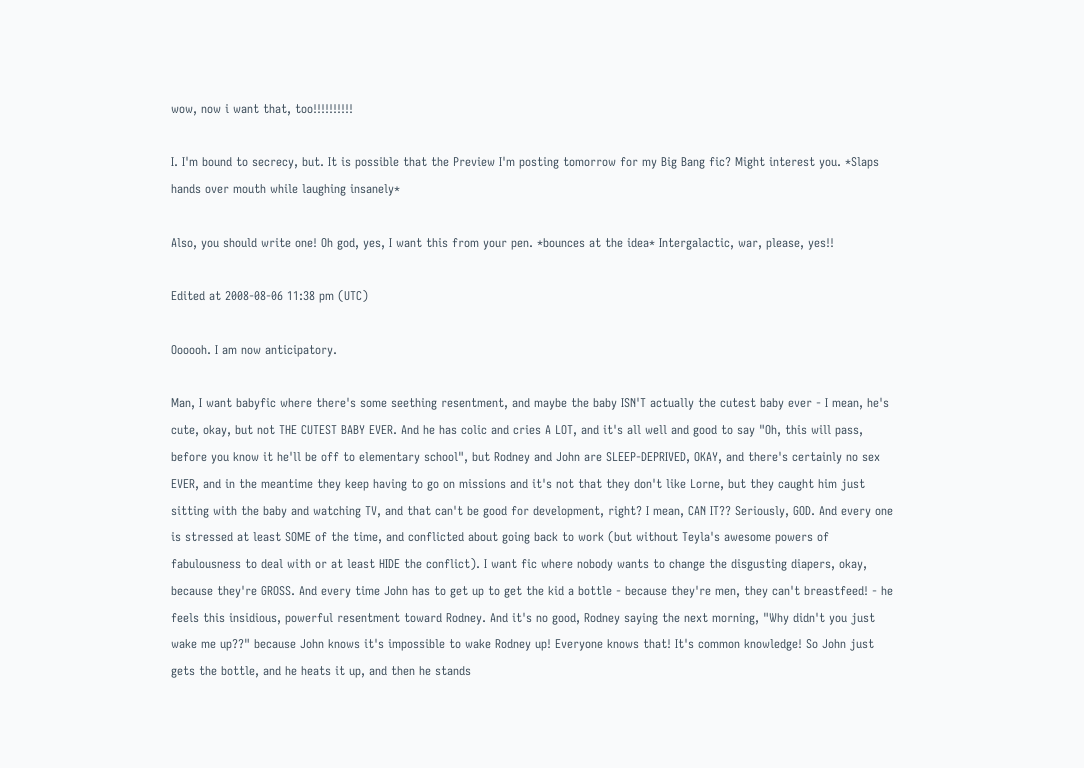wow, now i want that, too!!!!!!!!!!

I. I'm bound to secrecy, but. It is possible that the Preview I'm posting tomorrow for my Big Bang fic? Might interest you. *Slaps hands over mouth while laughing insanely*

Also, you should write one! Oh god, yes, I want this from your pen. *bounces at the idea* Intergalactic, war, please, yes!!

Edited at 2008-08-06 11:38 pm (UTC)

Oooooh. I am now anticipatory.

Man, I want babyfic where there's some seething resentment, and maybe the baby ISN'T actually the cutest baby ever - I mean, he's cute, okay, but not THE CUTEST BABY EVER. And he has colic and cries A LOT, and it's all well and good to say "Oh, this will pass, before you know it he'll be off to elementary school", but Rodney and John are SLEEP-DEPRIVED, OKAY, and there's certainly no sex EVER, and in the meantime they keep having to go on missions and it's not that they don't like Lorne, but they caught him just sitting with the baby and watching TV, and that can't be good for development, right? I mean, CAN IT?? Seriously, GOD. And every one is stressed at least SOME of the time, and conflicted about going back to work (but without Teyla's awesome powers of fabulousness to deal with or at least HIDE the conflict). I want fic where nobody wants to change the disgusting diapers, okay, because they're GROSS. And every time John has to get up to get the kid a bottle - because they're men, they can't breastfeed! - he feels this insidious, powerful resentment toward Rodney. And it's no good, Rodney saying the next morning, "Why didn't you just wake me up??" because John knows it's impossible to wake Rodney up! Everyone knows that! It's common knowledge! So John just gets the bottle, and he heats it up, and then he stands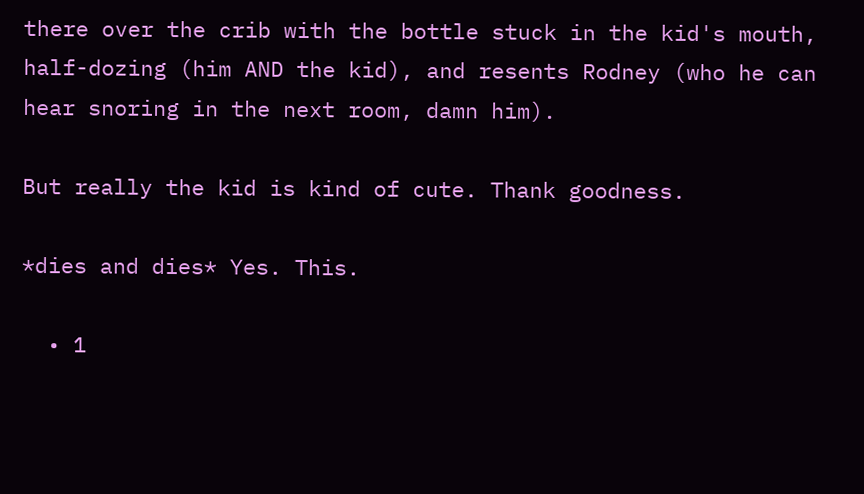there over the crib with the bottle stuck in the kid's mouth, half-dozing (him AND the kid), and resents Rodney (who he can hear snoring in the next room, damn him).

But really the kid is kind of cute. Thank goodness.

*dies and dies* Yes. This.

  • 1